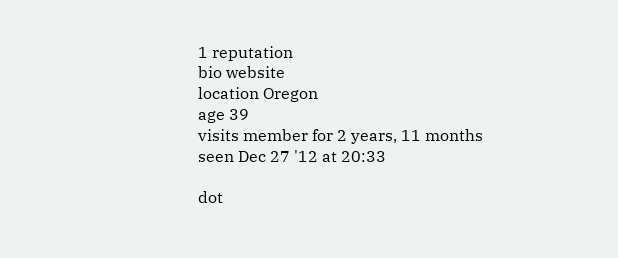1 reputation
bio website
location Oregon
age 39
visits member for 2 years, 11 months
seen Dec 27 '12 at 20:33

dot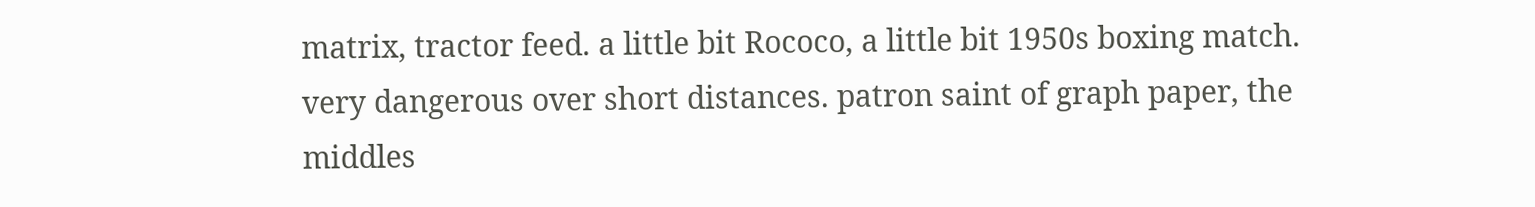matrix, tractor feed. a little bit Rococo, a little bit 1950s boxing match. very dangerous over short distances. patron saint of graph paper, the middles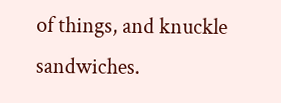of things, and knuckle sandwiches.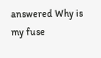answered Why is my fuse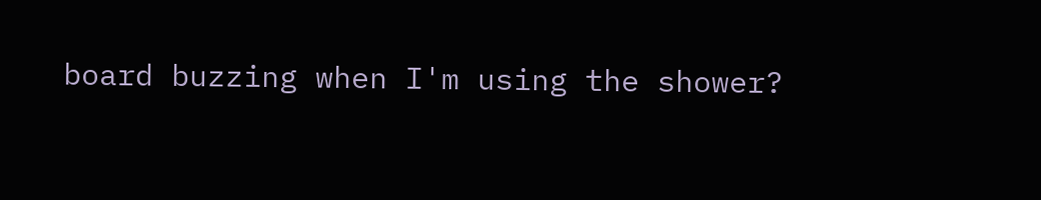board buzzing when I'm using the shower?